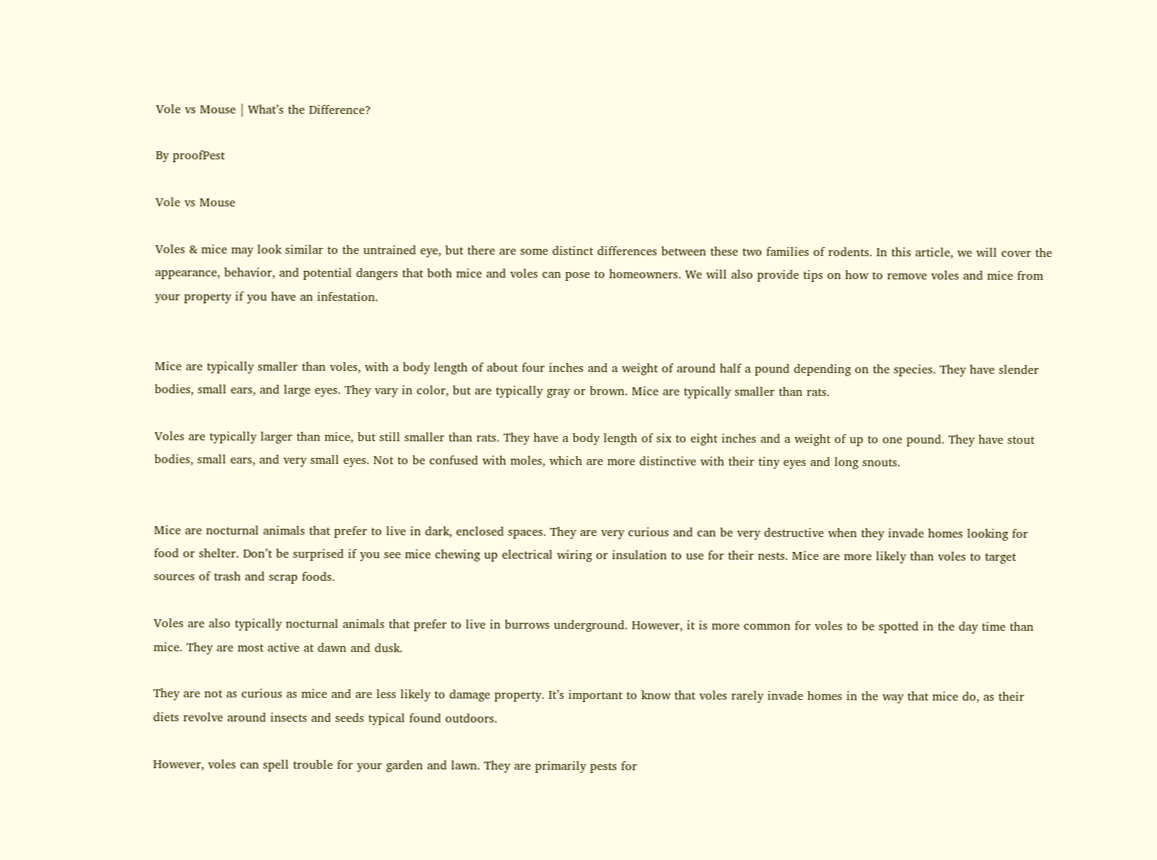Vole vs Mouse | What’s the Difference?

By proofPest

Vole vs Mouse

Voles & mice may look similar to the untrained eye, but there are some distinct differences between these two families of rodents. In this article, we will cover the appearance, behavior, and potential dangers that both mice and voles can pose to homeowners. We will also provide tips on how to remove voles and mice from your property if you have an infestation.


Mice are typically smaller than voles, with a body length of about four inches and a weight of around half a pound depending on the species. They have slender bodies, small ears, and large eyes. They vary in color, but are typically gray or brown. Mice are typically smaller than rats.

Voles are typically larger than mice, but still smaller than rats. They have a body length of six to eight inches and a weight of up to one pound. They have stout bodies, small ears, and very small eyes. Not to be confused with moles, which are more distinctive with their tiny eyes and long snouts.


Mice are nocturnal animals that prefer to live in dark, enclosed spaces. They are very curious and can be very destructive when they invade homes looking for food or shelter. Don’t be surprised if you see mice chewing up electrical wiring or insulation to use for their nests. Mice are more likely than voles to target sources of trash and scrap foods.

Voles are also typically nocturnal animals that prefer to live in burrows underground. However, it is more common for voles to be spotted in the day time than mice. They are most active at dawn and dusk.

They are not as curious as mice and are less likely to damage property. It’s important to know that voles rarely invade homes in the way that mice do, as their diets revolve around insects and seeds typical found outdoors.

However, voles can spell trouble for your garden and lawn. They are primarily pests for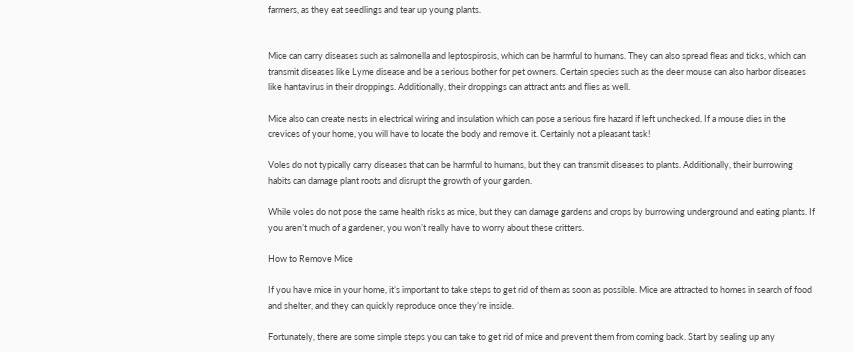farmers, as they eat seedlings and tear up young plants.


Mice can carry diseases such as salmonella and leptospirosis, which can be harmful to humans. They can also spread fleas and ticks, which can transmit diseases like Lyme disease and be a serious bother for pet owners. Certain species such as the deer mouse can also harbor diseases like hantavirus in their droppings. Additionally, their droppings can attract ants and flies as well.

Mice also can create nests in electrical wiring and insulation which can pose a serious fire hazard if left unchecked. If a mouse dies in the crevices of your home, you will have to locate the body and remove it. Certainly not a pleasant task!

Voles do not typically carry diseases that can be harmful to humans, but they can transmit diseases to plants. Additionally, their burrowing habits can damage plant roots and disrupt the growth of your garden.

While voles do not pose the same health risks as mice, but they can damage gardens and crops by burrowing underground and eating plants. If you aren’t much of a gardener, you won’t really have to worry about these critters.

How to Remove Mice

If you have mice in your home, it’s important to take steps to get rid of them as soon as possible. Mice are attracted to homes in search of food and shelter, and they can quickly reproduce once they’re inside.

Fortunately, there are some simple steps you can take to get rid of mice and prevent them from coming back. Start by sealing up any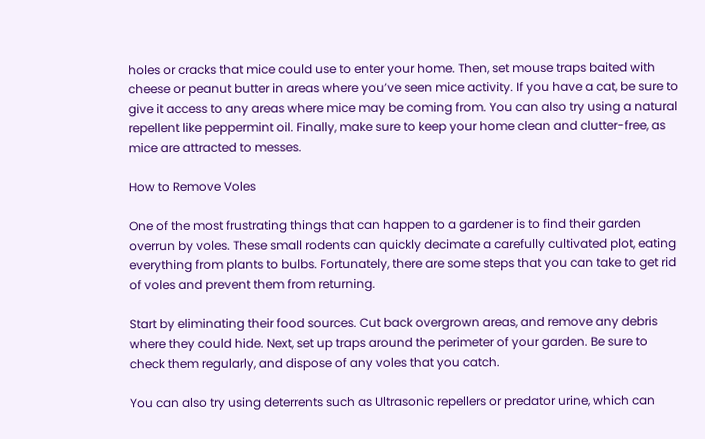holes or cracks that mice could use to enter your home. Then, set mouse traps baited with cheese or peanut butter in areas where you’ve seen mice activity. If you have a cat, be sure to give it access to any areas where mice may be coming from. You can also try using a natural repellent like peppermint oil. Finally, make sure to keep your home clean and clutter-free, as mice are attracted to messes.

How to Remove Voles

One of the most frustrating things that can happen to a gardener is to find their garden overrun by voles. These small rodents can quickly decimate a carefully cultivated plot, eating everything from plants to bulbs. Fortunately, there are some steps that you can take to get rid of voles and prevent them from returning.

Start by eliminating their food sources. Cut back overgrown areas, and remove any debris where they could hide. Next, set up traps around the perimeter of your garden. Be sure to check them regularly, and dispose of any voles that you catch.

You can also try using deterrents such as Ultrasonic repellers or predator urine, which can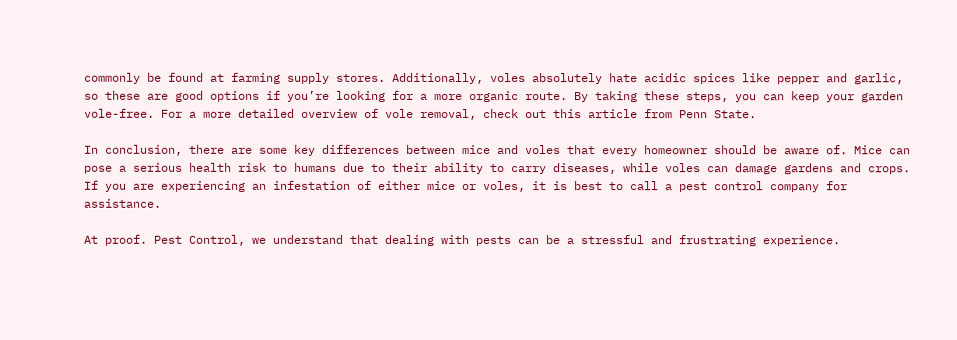commonly be found at farming supply stores. Additionally, voles absolutely hate acidic spices like pepper and garlic, so these are good options if you’re looking for a more organic route. By taking these steps, you can keep your garden vole-free. For a more detailed overview of vole removal, check out this article from Penn State.

In conclusion, there are some key differences between mice and voles that every homeowner should be aware of. Mice can pose a serious health risk to humans due to their ability to carry diseases, while voles can damage gardens and crops. If you are experiencing an infestation of either mice or voles, it is best to call a pest control company for assistance.

At proof. Pest Control, we understand that dealing with pests can be a stressful and frustrating experience.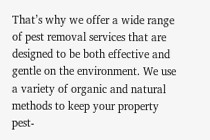That’s why we offer a wide range of pest removal services that are designed to be both effective and gentle on the environment. We use a variety of organic and natural methods to keep your property pest-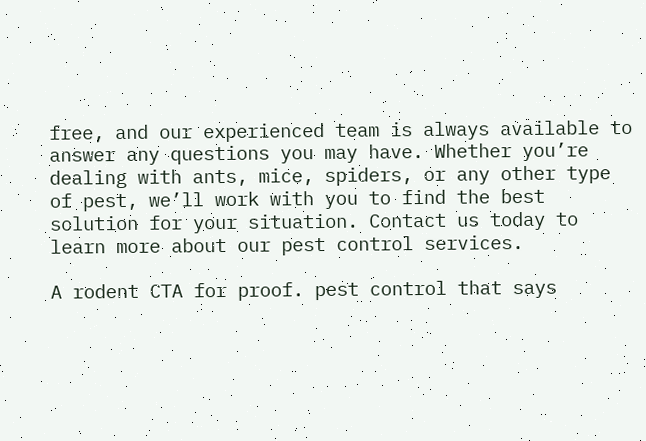free, and our experienced team is always available to answer any questions you may have. Whether you’re dealing with ants, mice, spiders, or any other type of pest, we’ll work with you to find the best solution for your situation. Contact us today to learn more about our pest control services.

A rodent CTA for proof. pest control that says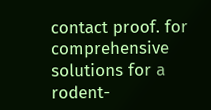contact proof. for comprehensive solutions for a rodent-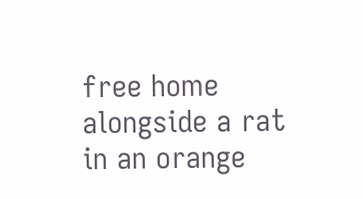free home alongside a rat in an orange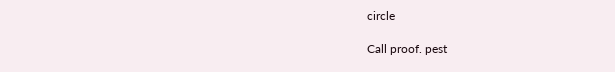circle

Call proof. pest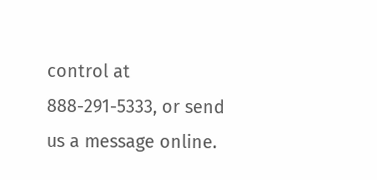control at 888-291-5333, or send us a message online.